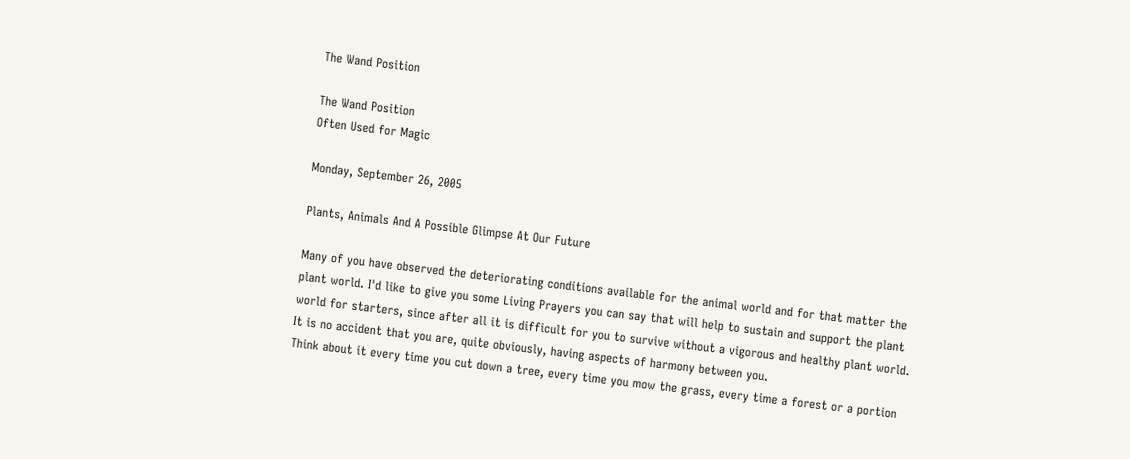The Wand Position

The Wand Position
Often Used for Magic

Monday, September 26, 2005

Plants, Animals And A Possible Glimpse At Our Future

Many of you have observed the deteriorating conditions available for the animal world and for that matter the plant world. I'd like to give you some Living Prayers you can say that will help to sustain and support the plant world for starters, since after all it is difficult for you to survive without a vigorous and healthy plant world. It is no accident that you are, quite obviously, having aspects of harmony between you.
Think about it every time you cut down a tree, every time you mow the grass, every time a forest or a portion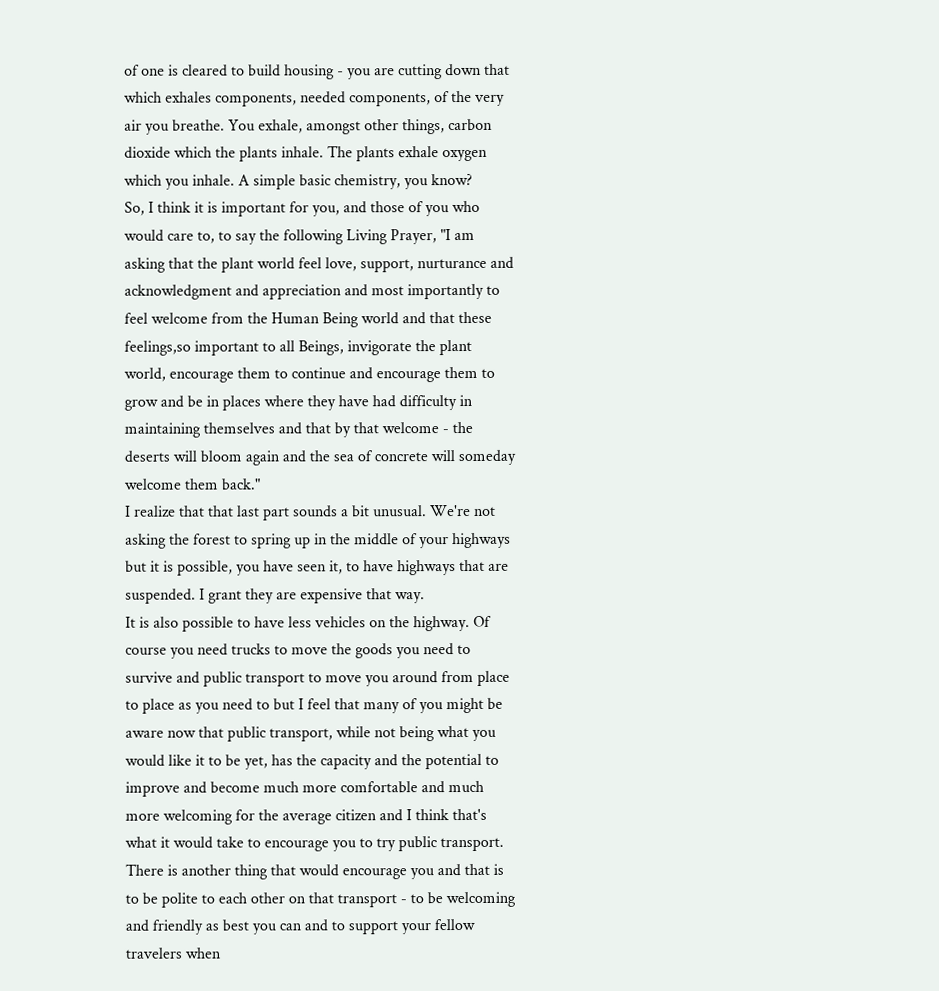of one is cleared to build housing - you are cutting down that which exhales components, needed components, of the very air you breathe. You exhale, amongst other things, carbon dioxide which the plants inhale. The plants exhale oxygen which you inhale. A simple basic chemistry, you know?
So, I think it is important for you, and those of you who would care to, to say the following Living Prayer, "I am asking that the plant world feel love, support, nurturance and acknowledgment and appreciation and most importantly to feel welcome from the Human Being world and that these feelings,so important to all Beings, invigorate the plant world, encourage them to continue and encourage them to grow and be in places where they have had difficulty in maintaining themselves and that by that welcome - the deserts will bloom again and the sea of concrete will someday welcome them back."
I realize that that last part sounds a bit unusual. We're not asking the forest to spring up in the middle of your highways but it is possible, you have seen it, to have highways that are suspended. I grant they are expensive that way.
It is also possible to have less vehicles on the highway. Of course you need trucks to move the goods you need to survive and public transport to move you around from place to place as you need to but I feel that many of you might be aware now that public transport, while not being what you would like it to be yet, has the capacity and the potential to improve and become much more comfortable and much more welcoming for the average citizen and I think that's what it would take to encourage you to try public transport.
There is another thing that would encourage you and that is to be polite to each other on that transport - to be welcoming and friendly as best you can and to support your fellow travelers when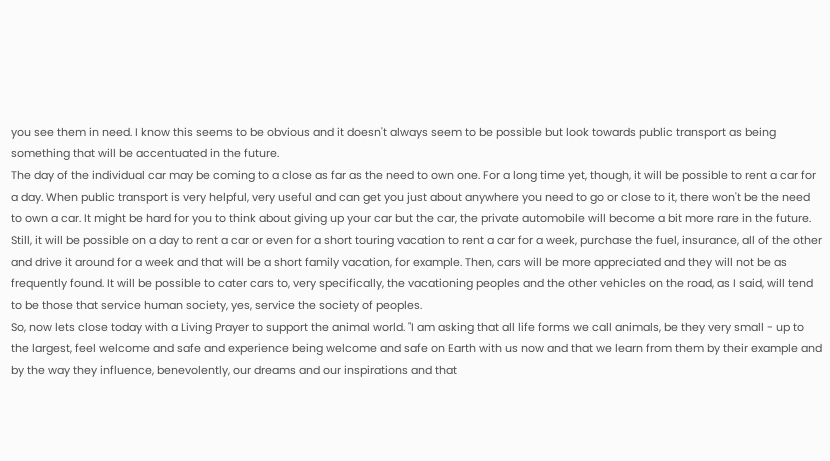you see them in need. I know this seems to be obvious and it doesn't always seem to be possible but look towards public transport as being something that will be accentuated in the future.
The day of the individual car may be coming to a close as far as the need to own one. For a long time yet, though, it will be possible to rent a car for a day. When public transport is very helpful, very useful and can get you just about anywhere you need to go or close to it, there won't be the need to own a car. It might be hard for you to think about giving up your car but the car, the private automobile will become a bit more rare in the future.
Still, it will be possible on a day to rent a car or even for a short touring vacation to rent a car for a week, purchase the fuel, insurance, all of the other and drive it around for a week and that will be a short family vacation, for example. Then, cars will be more appreciated and they will not be as frequently found. It will be possible to cater cars to, very specifically, the vacationing peoples and the other vehicles on the road, as I said, will tend to be those that service human society, yes, service the society of peoples.
So, now lets close today with a Living Prayer to support the animal world. "I am asking that all life forms we call animals, be they very small - up to the largest, feel welcome and safe and experience being welcome and safe on Earth with us now and that we learn from them by their example and by the way they influence, benevolently, our dreams and our inspirations and that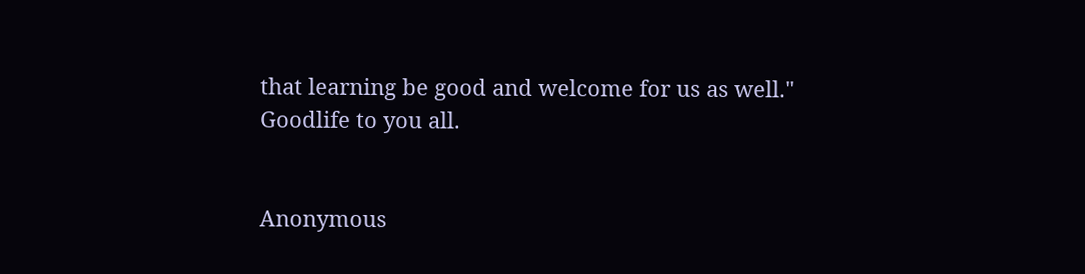that learning be good and welcome for us as well."
Goodlife to you all.


Anonymous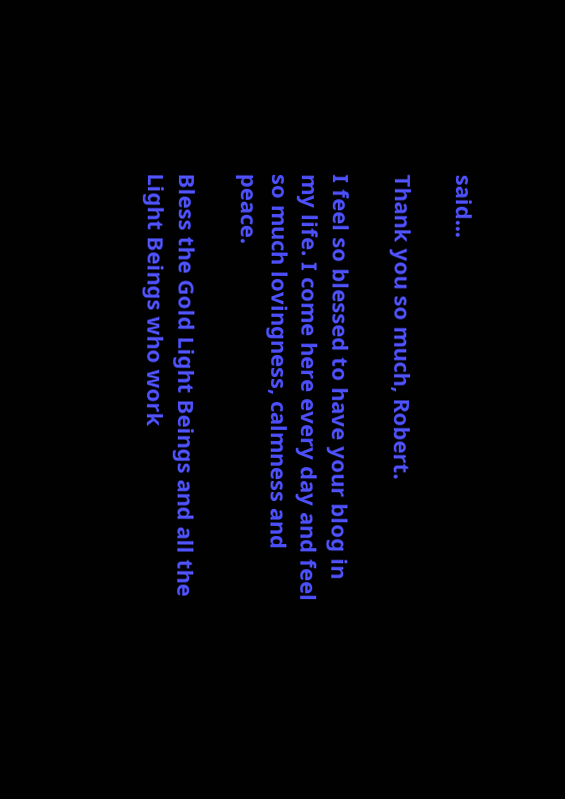said...

Thank you so much, Robert.

I feel so blessed to have your blog in my life. I come here every day and feel so much lovingness, calmness and peace.

Bless the Gold Light Beings and all the Light Beings who work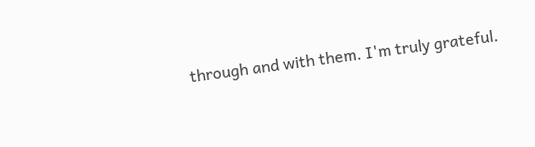through and with them. I'm truly grateful.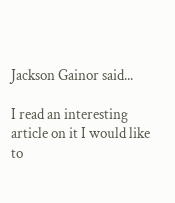Jackson Gainor said...

I read an interesting article on it I would like to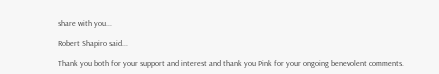share with you...

Robert Shapiro said...

Thank you both for your support and interest and thank you Pink for your ongoing benevolent comments.